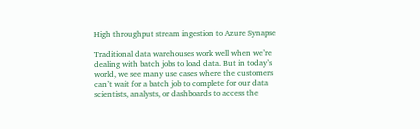High throughput stream ingestion to Azure Synapse

Traditional data warehouses work well when we’re dealing with batch jobs to load data. But in today’s world, we see many use cases where the customers can’t wait for a batch job to complete for our data scientists, analysts, or dashboards to access the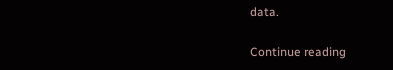data.

Continue reading